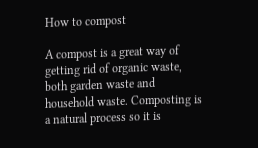How to compost

A compost is a great way of getting rid of organic waste, both garden waste and household waste. Composting is a natural process so it is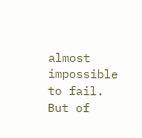almost impossible to fail. But of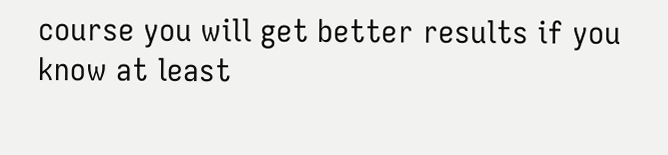course you will get better results if you know at least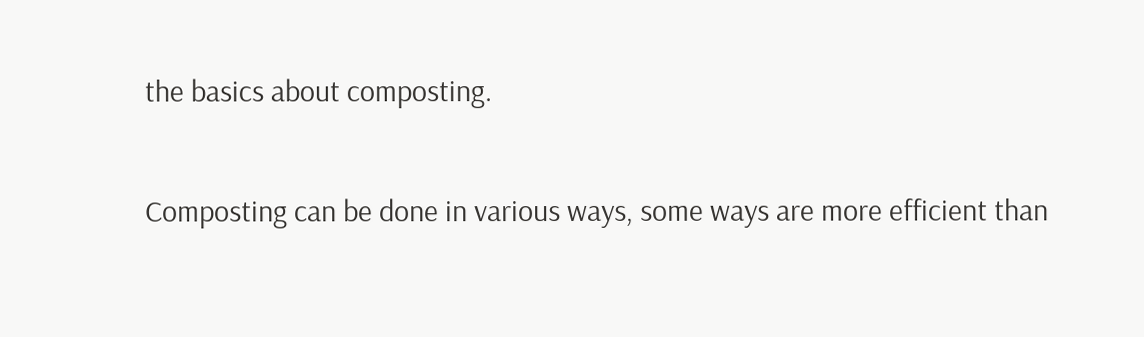the basics about composting.

Composting can be done in various ways, some ways are more efficient than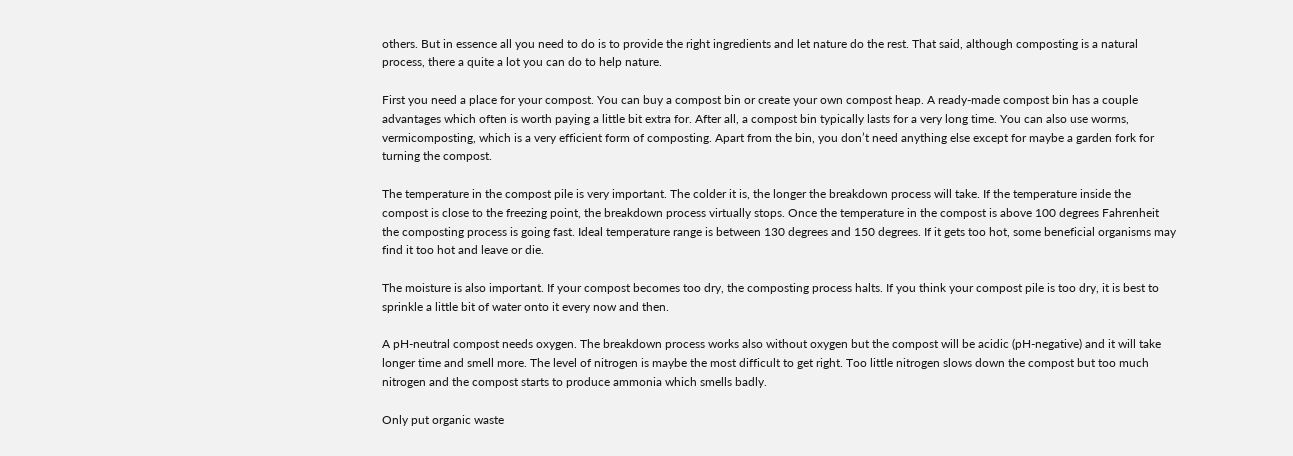others. But in essence all you need to do is to provide the right ingredients and let nature do the rest. That said, although composting is a natural process, there a quite a lot you can do to help nature.

First you need a place for your compost. You can buy a compost bin or create your own compost heap. A ready-made compost bin has a couple advantages which often is worth paying a little bit extra for. After all, a compost bin typically lasts for a very long time. You can also use worms, vermicomposting, which is a very efficient form of composting. Apart from the bin, you don’t need anything else except for maybe a garden fork for turning the compost.

The temperature in the compost pile is very important. The colder it is, the longer the breakdown process will take. If the temperature inside the compost is close to the freezing point, the breakdown process virtually stops. Once the temperature in the compost is above 100 degrees Fahrenheit the composting process is going fast. Ideal temperature range is between 130 degrees and 150 degrees. If it gets too hot, some beneficial organisms may find it too hot and leave or die.

The moisture is also important. If your compost becomes too dry, the composting process halts. If you think your compost pile is too dry, it is best to sprinkle a little bit of water onto it every now and then.

A pH-neutral compost needs oxygen. The breakdown process works also without oxygen but the compost will be acidic (pH-negative) and it will take longer time and smell more. The level of nitrogen is maybe the most difficult to get right. Too little nitrogen slows down the compost but too much nitrogen and the compost starts to produce ammonia which smells badly.

Only put organic waste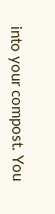into your compost. You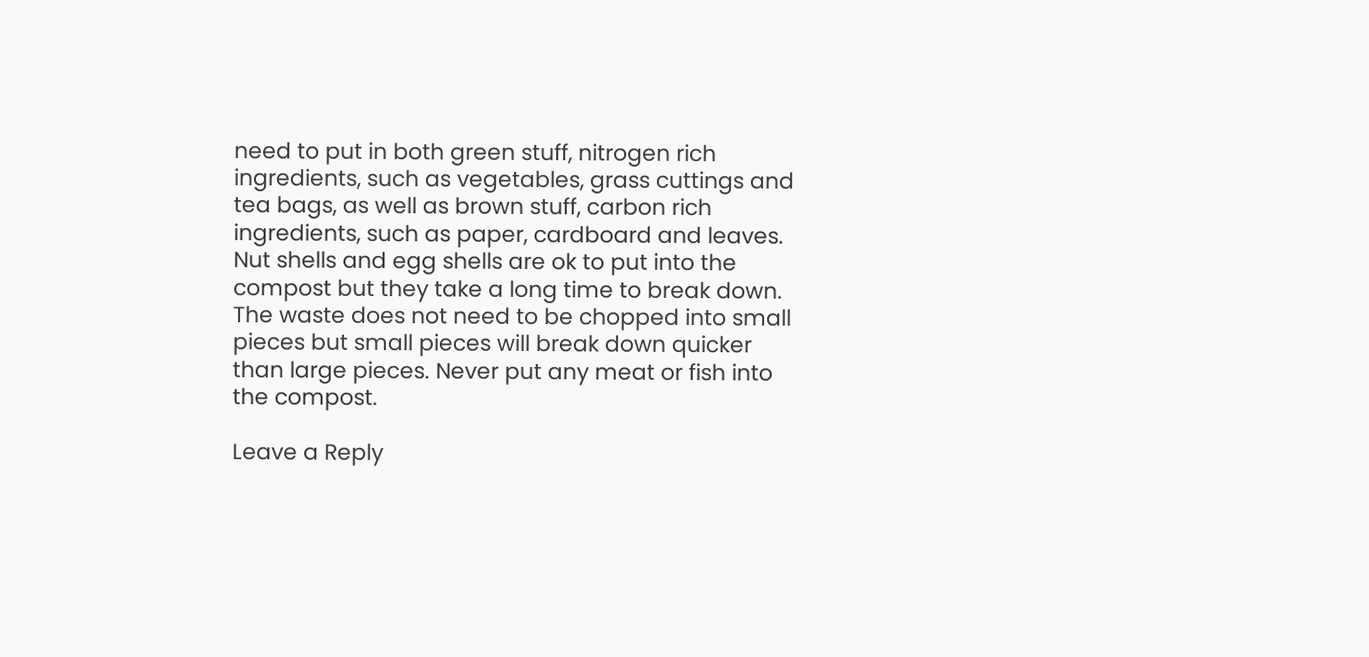need to put in both green stuff, nitrogen rich ingredients, such as vegetables, grass cuttings and tea bags, as well as brown stuff, carbon rich ingredients, such as paper, cardboard and leaves. Nut shells and egg shells are ok to put into the compost but they take a long time to break down. The waste does not need to be chopped into small pieces but small pieces will break down quicker than large pieces. Never put any meat or fish into the compost.

Leave a Reply